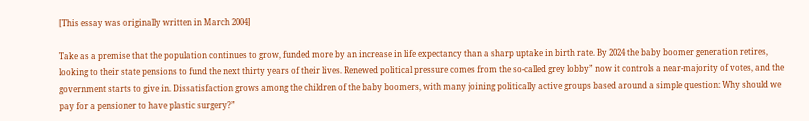[This essay was originally written in March 2004]

Take as a premise that the population continues to grow, funded more by an increase in life expectancy than a sharp uptake in birth rate. By 2024 the baby boomer generation retires, looking to their state pensions to fund the next thirty years of their lives. Renewed political pressure comes from the so-called grey lobby” now it controls a near-majority of votes, and the government starts to give in. Dissatisfaction grows among the children of the baby boomers, with many joining politically active groups based around a simple question: Why should we pay for a pensioner to have plastic surgery?”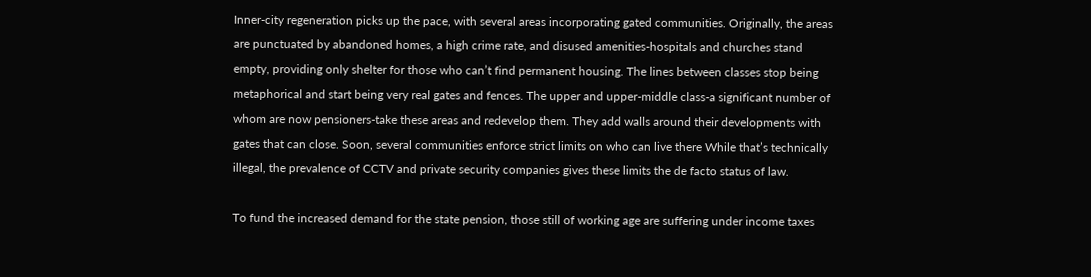Inner-city regeneration picks up the pace, with several areas incorporating gated communities. Originally, the areas are punctuated by abandoned homes, a high crime rate, and disused amenities-hospitals and churches stand empty, providing only shelter for those who can’t find permanent housing. The lines between classes stop being metaphorical and start being very real gates and fences. The upper and upper-middle class-a significant number of whom are now pensioners-take these areas and redevelop them. They add walls around their developments with gates that can close. Soon, several communities enforce strict limits on who can live there While that’s technically illegal, the prevalence of CCTV and private security companies gives these limits the de facto status of law.

To fund the increased demand for the state pension, those still of working age are suffering under income taxes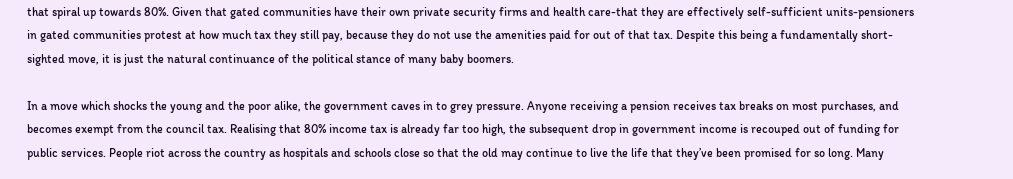that spiral up towards 80%. Given that gated communities have their own private security firms and health care-that they are effectively self-sufficient units-pensioners in gated communities protest at how much tax they still pay, because they do not use the amenities paid for out of that tax. Despite this being a fundamentally short-sighted move, it is just the natural continuance of the political stance of many baby boomers.

In a move which shocks the young and the poor alike, the government caves in to grey pressure. Anyone receiving a pension receives tax breaks on most purchases, and becomes exempt from the council tax. Realising that 80% income tax is already far too high, the subsequent drop in government income is recouped out of funding for public services. People riot across the country as hospitals and schools close so that the old may continue to live the life that they’ve been promised for so long. Many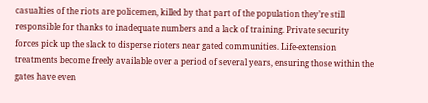casualties of the riots are policemen, killed by that part of the population they’re still responsible for thanks to inadequate numbers and a lack of training. Private security forces pick up the slack to disperse rioters near gated communities. Life-extension treatments become freely available over a period of several years, ensuring those within the gates have even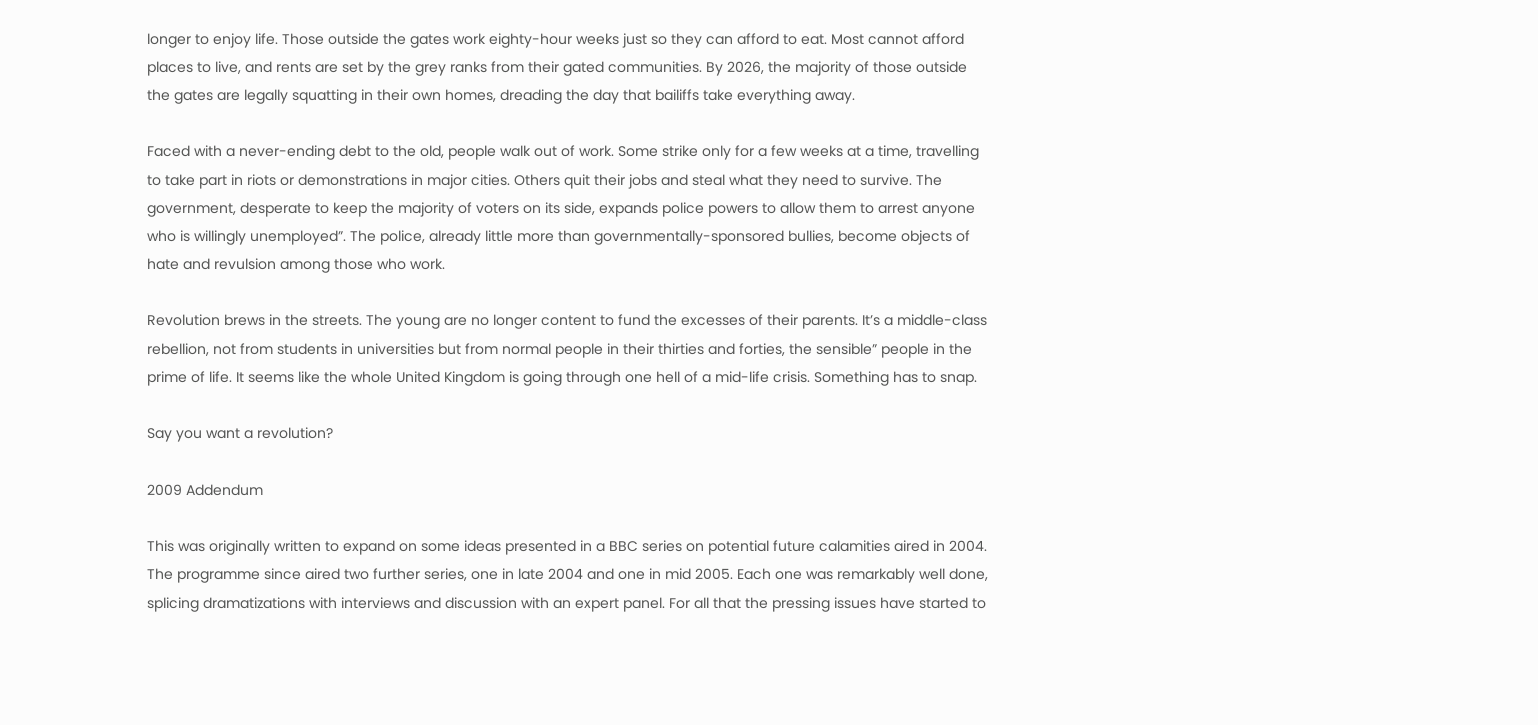longer to enjoy life. Those outside the gates work eighty-hour weeks just so they can afford to eat. Most cannot afford places to live, and rents are set by the grey ranks from their gated communities. By 2026, the majority of those outside the gates are legally squatting in their own homes, dreading the day that bailiffs take everything away.

Faced with a never-ending debt to the old, people walk out of work. Some strike only for a few weeks at a time, travelling to take part in riots or demonstrations in major cities. Others quit their jobs and steal what they need to survive. The government, desperate to keep the majority of voters on its side, expands police powers to allow them to arrest anyone who is willingly unemployed”. The police, already little more than governmentally-sponsored bullies, become objects of hate and revulsion among those who work.

Revolution brews in the streets. The young are no longer content to fund the excesses of their parents. It’s a middle-class rebellion, not from students in universities but from normal people in their thirties and forties, the sensible” people in the prime of life. It seems like the whole United Kingdom is going through one hell of a mid-life crisis. Something has to snap.

Say you want a revolution?

2009 Addendum

This was originally written to expand on some ideas presented in a BBC series on potential future calamities aired in 2004. The programme since aired two further series, one in late 2004 and one in mid 2005. Each one was remarkably well done, splicing dramatizations with interviews and discussion with an expert panel. For all that the pressing issues have started to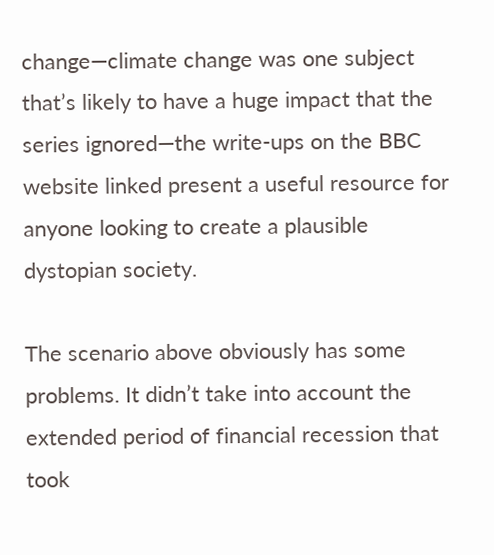change—climate change was one subject that’s likely to have a huge impact that the series ignored—the write-ups on the BBC website linked present a useful resource for anyone looking to create a plausible dystopian society.

The scenario above obviously has some problems. It didn’t take into account the extended period of financial recession that took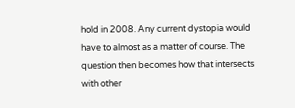hold in 2008. Any current dystopia would have to almost as a matter of course. The question then becomes how that intersects with other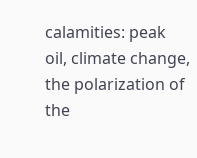calamities: peak oil, climate change, the polarization of the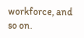workforce, and so on.